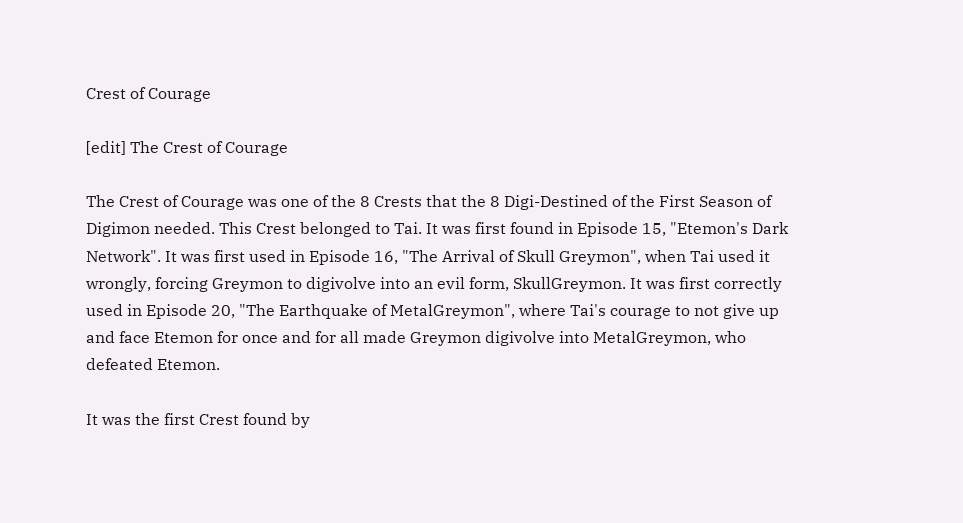Crest of Courage

[edit] The Crest of Courage

The Crest of Courage was one of the 8 Crests that the 8 Digi-Destined of the First Season of Digimon needed. This Crest belonged to Tai. It was first found in Episode 15, "Etemon's Dark Network". It was first used in Episode 16, "The Arrival of Skull Greymon", when Tai used it wrongly, forcing Greymon to digivolve into an evil form, SkullGreymon. It was first correctly used in Episode 20, "The Earthquake of MetalGreymon", where Tai's courage to not give up and face Etemon for once and for all made Greymon digivolve into MetalGreymon, who defeated Etemon.

It was the first Crest found by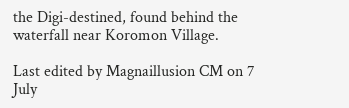the Digi-destined, found behind the waterfall near Koromon Village.

Last edited by Magnaillusion CM on 7 July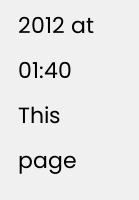2012 at 01:40
This page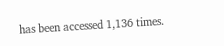has been accessed 1,136 times.